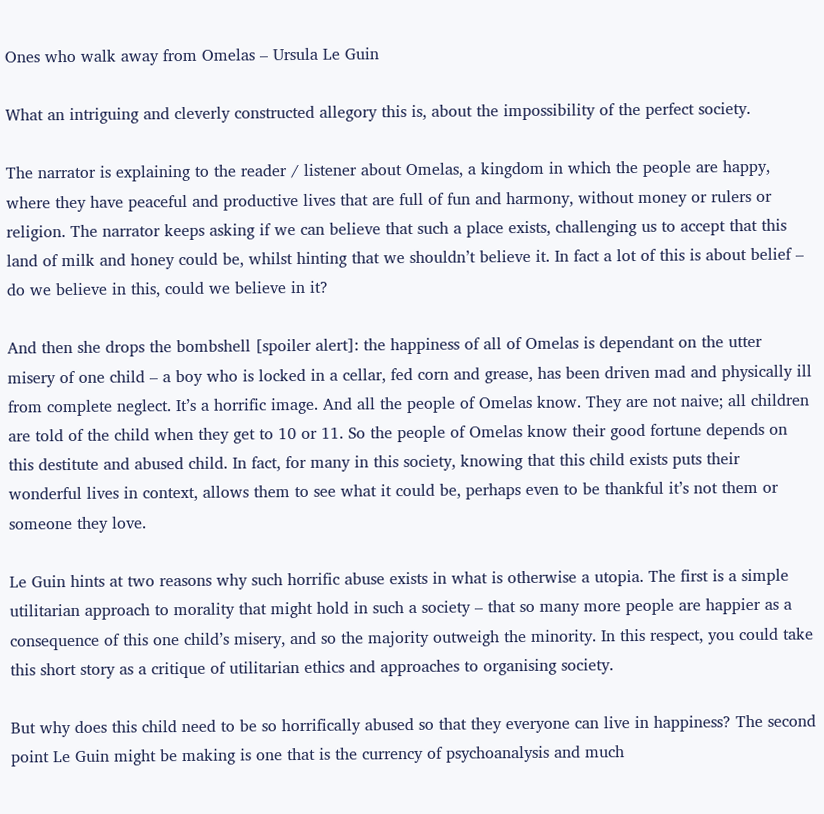Ones who walk away from Omelas – Ursula Le Guin

What an intriguing and cleverly constructed allegory this is, about the impossibility of the perfect society.

The narrator is explaining to the reader / listener about Omelas, a kingdom in which the people are happy, where they have peaceful and productive lives that are full of fun and harmony, without money or rulers or religion. The narrator keeps asking if we can believe that such a place exists, challenging us to accept that this land of milk and honey could be, whilst hinting that we shouldn’t believe it. In fact a lot of this is about belief – do we believe in this, could we believe in it?

And then she drops the bombshell [spoiler alert]: the happiness of all of Omelas is dependant on the utter misery of one child – a boy who is locked in a cellar, fed corn and grease, has been driven mad and physically ill from complete neglect. It’s a horrific image. And all the people of Omelas know. They are not naive; all children are told of the child when they get to 10 or 11. So the people of Omelas know their good fortune depends on this destitute and abused child. In fact, for many in this society, knowing that this child exists puts their wonderful lives in context, allows them to see what it could be, perhaps even to be thankful it’s not them or someone they love.

Le Guin hints at two reasons why such horrific abuse exists in what is otherwise a utopia. The first is a simple utilitarian approach to morality that might hold in such a society – that so many more people are happier as a consequence of this one child’s misery, and so the majority outweigh the minority. In this respect, you could take this short story as a critique of utilitarian ethics and approaches to organising society.

But why does this child need to be so horrifically abused so that they everyone can live in happiness? The second point Le Guin might be making is one that is the currency of psychoanalysis and much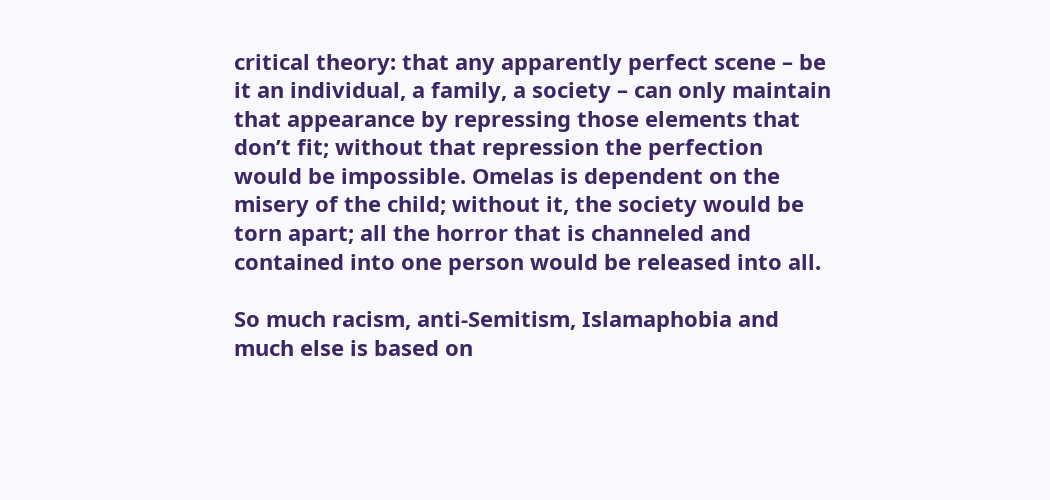critical theory: that any apparently perfect scene – be it an individual, a family, a society – can only maintain that appearance by repressing those elements that don’t fit; without that repression the perfection would be impossible. Omelas is dependent on the misery of the child; without it, the society would be torn apart; all the horror that is channeled and contained into one person would be released into all.

So much racism, anti-Semitism, Islamaphobia and much else is based on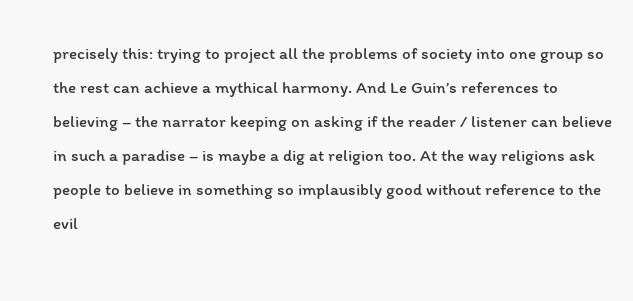precisely this: trying to project all the problems of society into one group so the rest can achieve a mythical harmony. And Le Guin’s references to believing – the narrator keeping on asking if the reader / listener can believe in such a paradise – is maybe a dig at religion too. At the way religions ask people to believe in something so implausibly good without reference to the evil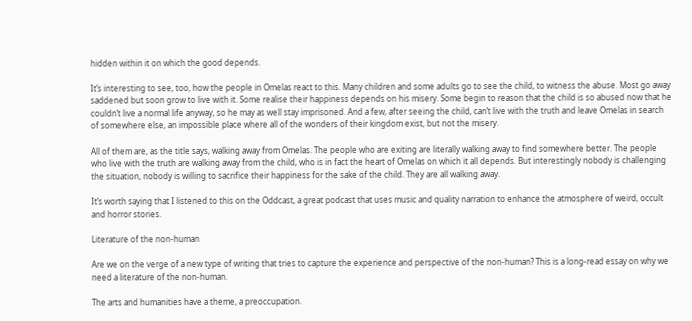hidden within it on which the good depends.

It’s interesting to see, too, how the people in Omelas react to this. Many children and some adults go to see the child, to witness the abuse. Most go away saddened but soon grow to live with it. Some realise their happiness depends on his misery. Some begin to reason that the child is so abused now that he couldn’t live a normal life anyway, so he may as well stay imprisoned. And a few, after seeing the child, can’t live with the truth and leave Omelas in search of somewhere else, an impossible place where all of the wonders of their kingdom exist, but not the misery.

All of them are, as the title says, walking away from Omelas. The people who are exiting are literally walking away to find somewhere better. The people who live with the truth are walking away from the child, who is in fact the heart of Omelas on which it all depends. But interestingly nobody is challenging the situation, nobody is willing to sacrifice their happiness for the sake of the child. They are all walking away.

It’s worth saying that I listened to this on the Oddcast, a great podcast that uses music and quality narration to enhance the atmosphere of weird, occult and horror stories.

Literature of the non-human

Are we on the verge of a new type of writing that tries to capture the experience and perspective of the non-human? This is a long-read essay on why we need a literature of the non-human.

The arts and humanities have a theme, a preoccupation.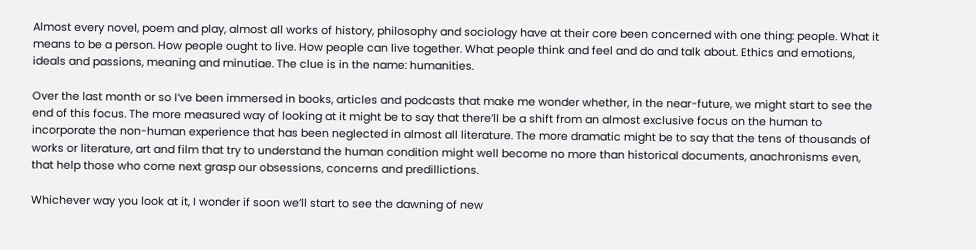Almost every novel, poem and play, almost all works of history, philosophy and sociology have at their core been concerned with one thing: people. What it means to be a person. How people ought to live. How people can live together. What people think and feel and do and talk about. Ethics and emotions, ideals and passions, meaning and minutiae. The clue is in the name: humanities.

Over the last month or so I’ve been immersed in books, articles and podcasts that make me wonder whether, in the near-future, we might start to see the end of this focus. The more measured way of looking at it might be to say that there’ll be a shift from an almost exclusive focus on the human to incorporate the non-human experience that has been neglected in almost all literature. The more dramatic might be to say that the tens of thousands of works or literature, art and film that try to understand the human condition might well become no more than historical documents, anachronisms even, that help those who come next grasp our obsessions, concerns and predillictions.

Whichever way you look at it, I wonder if soon we’ll start to see the dawning of new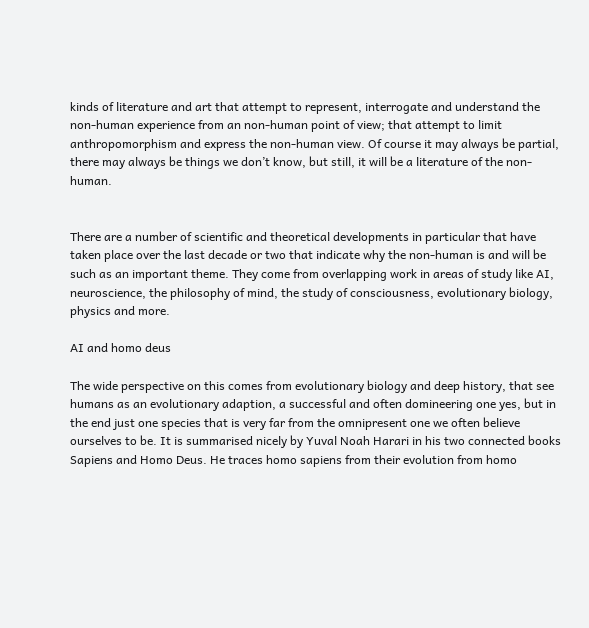kinds of literature and art that attempt to represent, interrogate and understand the non-human experience from an non-human point of view; that attempt to limit anthropomorphism and express the non-human view. Of course it may always be partial, there may always be things we don’t know, but still, it will be a literature of the non-human.


There are a number of scientific and theoretical developments in particular that have taken place over the last decade or two that indicate why the non-human is and will be such as an important theme. They come from overlapping work in areas of study like AI, neuroscience, the philosophy of mind, the study of consciousness, evolutionary biology, physics and more.

AI and homo deus

The wide perspective on this comes from evolutionary biology and deep history, that see humans as an evolutionary adaption, a successful and often domineering one yes, but in the end just one species that is very far from the omnipresent one we often believe ourselves to be. It is summarised nicely by Yuval Noah Harari in his two connected books Sapiens and Homo Deus. He traces homo sapiens from their evolution from homo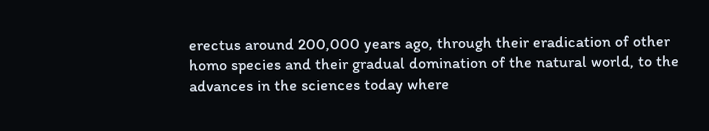erectus around 200,000 years ago, through their eradication of other homo species and their gradual domination of the natural world, to the advances in the sciences today where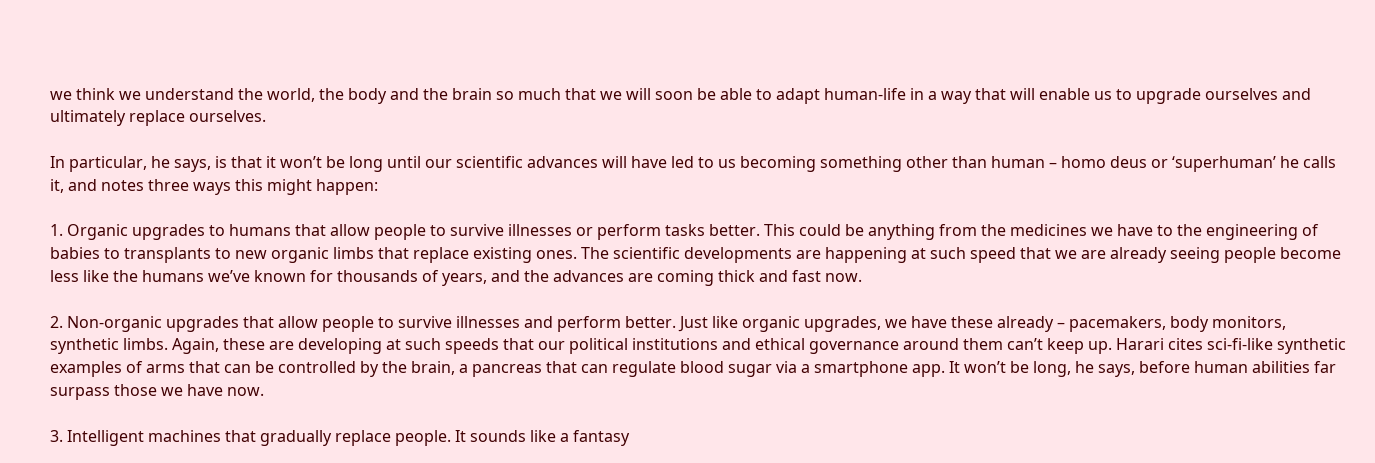we think we understand the world, the body and the brain so much that we will soon be able to adapt human-life in a way that will enable us to upgrade ourselves and ultimately replace ourselves.

In particular, he says, is that it won’t be long until our scientific advances will have led to us becoming something other than human – homo deus or ‘superhuman’ he calls it, and notes three ways this might happen:

1. Organic upgrades to humans that allow people to survive illnesses or perform tasks better. This could be anything from the medicines we have to the engineering of babies to transplants to new organic limbs that replace existing ones. The scientific developments are happening at such speed that we are already seeing people become less like the humans we’ve known for thousands of years, and the advances are coming thick and fast now.

2. Non-organic upgrades that allow people to survive illnesses and perform better. Just like organic upgrades, we have these already – pacemakers, body monitors, synthetic limbs. Again, these are developing at such speeds that our political institutions and ethical governance around them can’t keep up. Harari cites sci-fi-like synthetic examples of arms that can be controlled by the brain, a pancreas that can regulate blood sugar via a smartphone app. It won’t be long, he says, before human abilities far surpass those we have now.

3. Intelligent machines that gradually replace people. It sounds like a fantasy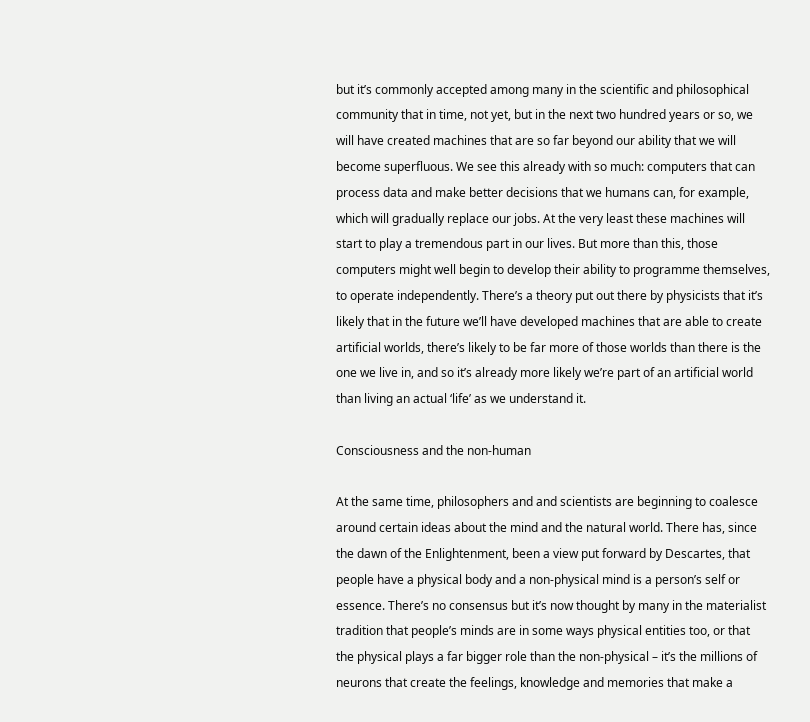but it’s commonly accepted among many in the scientific and philosophical community that in time, not yet, but in the next two hundred years or so, we will have created machines that are so far beyond our ability that we will become superfluous. We see this already with so much: computers that can process data and make better decisions that we humans can, for example, which will gradually replace our jobs. At the very least these machines will start to play a tremendous part in our lives. But more than this, those computers might well begin to develop their ability to programme themselves, to operate independently. There’s a theory put out there by physicists that it’s likely that in the future we’ll have developed machines that are able to create artificial worlds, there’s likely to be far more of those worlds than there is the one we live in, and so it’s already more likely we’re part of an artificial world than living an actual ‘life’ as we understand it.

Consciousness and the non-human

At the same time, philosophers and and scientists are beginning to coalesce around certain ideas about the mind and the natural world. There has, since the dawn of the Enlightenment, been a view put forward by Descartes, that people have a physical body and a non-physical mind is a person’s self or essence. There’s no consensus but it’s now thought by many in the materialist tradition that people’s minds are in some ways physical entities too, or that the physical plays a far bigger role than the non-physical – it’s the millions of neurons that create the feelings, knowledge and memories that make a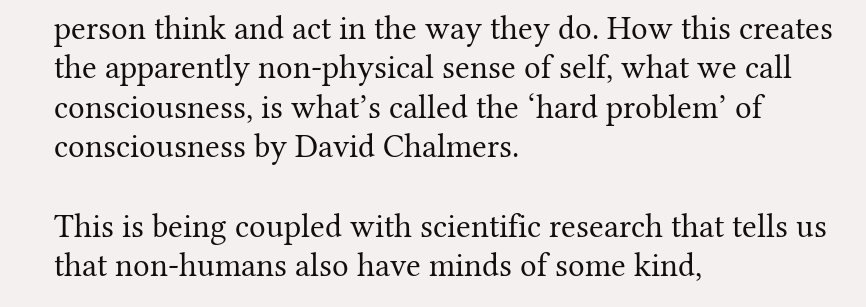person think and act in the way they do. How this creates the apparently non-physical sense of self, what we call consciousness, is what’s called the ‘hard problem’ of consciousness by David Chalmers.

This is being coupled with scientific research that tells us that non-humans also have minds of some kind,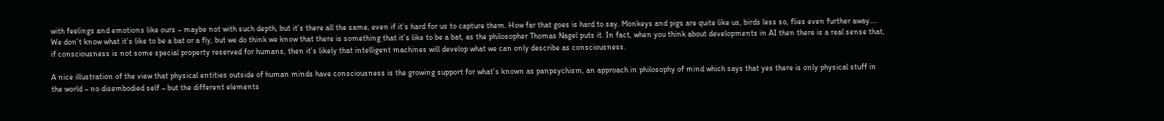with feelings and emotions like ours – maybe not with such depth, but it’s there all the same, even if it’s hard for us to capture them. How far that goes is hard to say. Monkeys and pigs are quite like us, birds less so, flies even further away…. We don’t know what it’s like to be a bat or a fly, but we do think we know that there is something that it’s like to be a bat, as the philosopher Thomas Nagel puts it. In fact, when you think about developments in AI then there is a real sense that, if consciousness is not some special property reserved for humans, then it’s likely that intelligent machines will develop what we can only describe as consciousness.

A nice illustration of the view that physical entities outside of human minds have consciousness is the growing support for what’s known as panpsychism, an approach in philosophy of mind which says that yes there is only physical stuff in the world – no disembodied self – but the different elements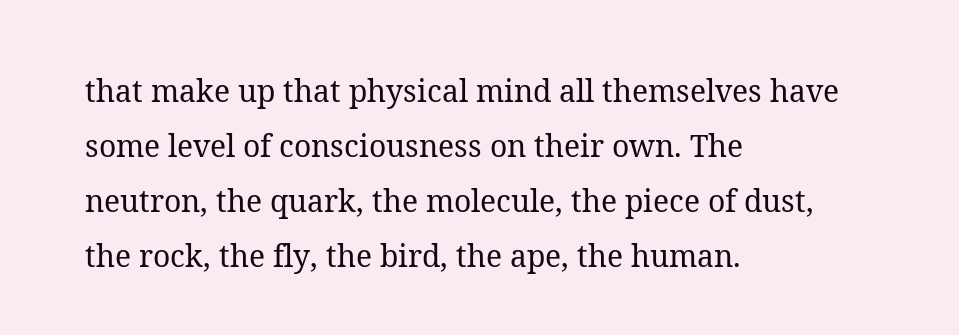that make up that physical mind all themselves have some level of consciousness on their own. The neutron, the quark, the molecule, the piece of dust, the rock, the fly, the bird, the ape, the human.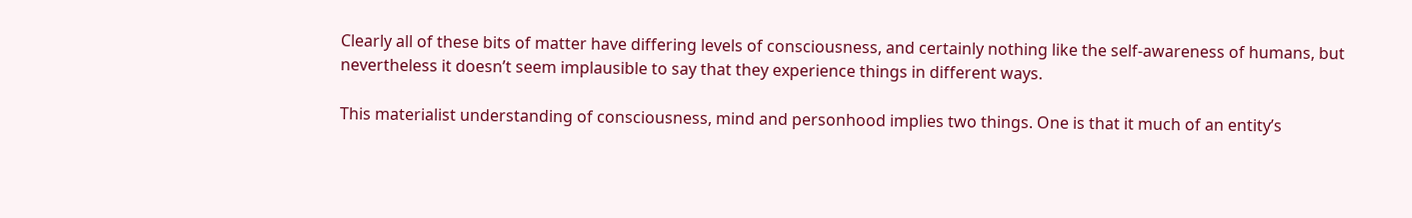Clearly all of these bits of matter have differing levels of consciousness, and certainly nothing like the self-awareness of humans, but nevertheless it doesn’t seem implausible to say that they experience things in different ways.

This materialist understanding of consciousness, mind and personhood implies two things. One is that it much of an entity’s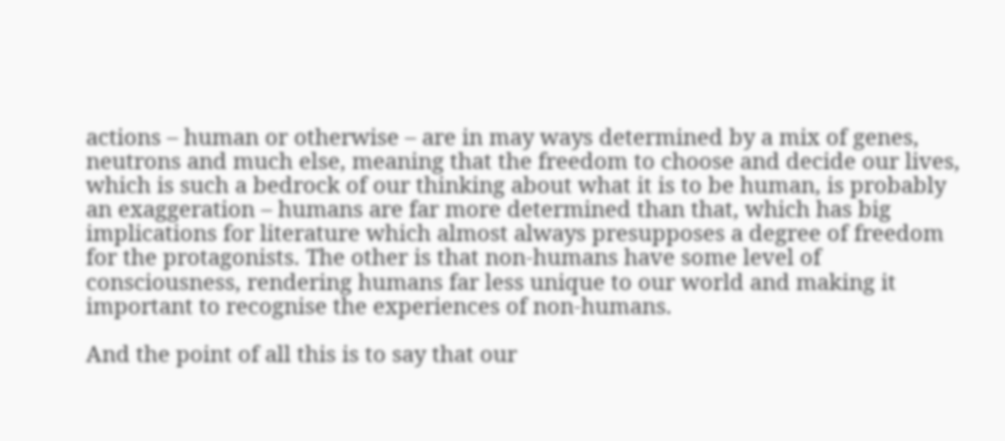actions – human or otherwise – are in may ways determined by a mix of genes, neutrons and much else, meaning that the freedom to choose and decide our lives, which is such a bedrock of our thinking about what it is to be human, is probably an exaggeration – humans are far more determined than that, which has big implications for literature which almost always presupposes a degree of freedom for the protagonists. The other is that non-humans have some level of consciousness, rendering humans far less unique to our world and making it important to recognise the experiences of non-humans.

And the point of all this is to say that our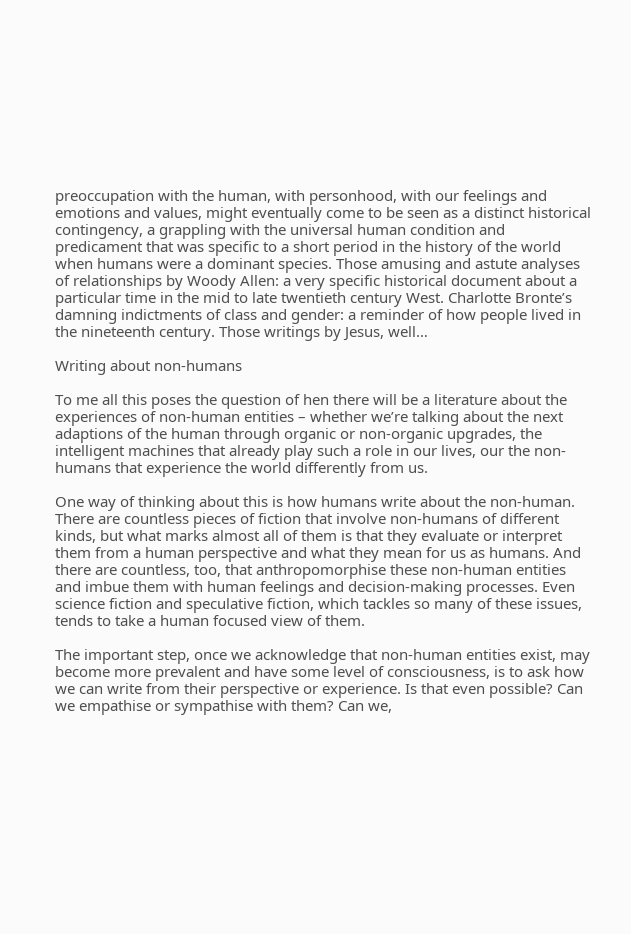preoccupation with the human, with personhood, with our feelings and emotions and values, might eventually come to be seen as a distinct historical contingency, a grappling with the universal human condition and predicament that was specific to a short period in the history of the world when humans were a dominant species. Those amusing and astute analyses of relationships by Woody Allen: a very specific historical document about a particular time in the mid to late twentieth century West. Charlotte Bronte’s damning indictments of class and gender: a reminder of how people lived in the nineteenth century. Those writings by Jesus, well…

Writing about non-humans

To me all this poses the question of hen there will be a literature about the experiences of non-human entities – whether we’re talking about the next adaptions of the human through organic or non-organic upgrades, the intelligent machines that already play such a role in our lives, our the non-humans that experience the world differently from us.

One way of thinking about this is how humans write about the non-human. There are countless pieces of fiction that involve non-humans of different kinds, but what marks almost all of them is that they evaluate or interpret them from a human perspective and what they mean for us as humans. And there are countless, too, that anthropomorphise these non-human entities and imbue them with human feelings and decision-making processes. Even science fiction and speculative fiction, which tackles so many of these issues, tends to take a human focused view of them.

The important step, once we acknowledge that non-human entities exist, may become more prevalent and have some level of consciousness, is to ask how we can write from their perspective or experience. Is that even possible? Can we empathise or sympathise with them? Can we,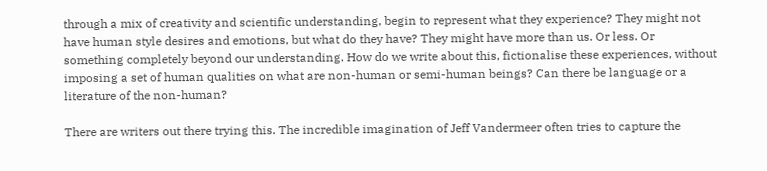through a mix of creativity and scientific understanding, begin to represent what they experience? They might not have human style desires and emotions, but what do they have? They might have more than us. Or less. Or something completely beyond our understanding. How do we write about this, fictionalise these experiences, without imposing a set of human qualities on what are non-human or semi-human beings? Can there be language or a literature of the non-human?

There are writers out there trying this. The incredible imagination of Jeff Vandermeer often tries to capture the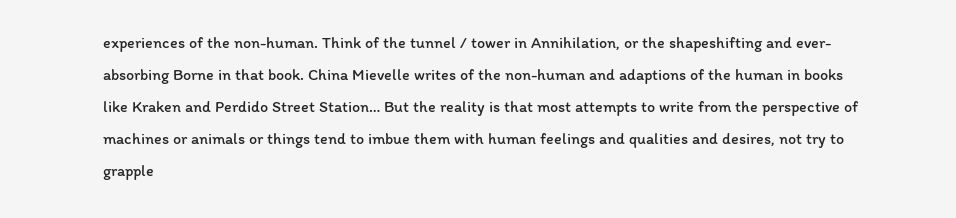experiences of the non-human. Think of the tunnel / tower in Annihilation, or the shapeshifting and ever-absorbing Borne in that book. China Mievelle writes of the non-human and adaptions of the human in books like Kraken and Perdido Street Station… But the reality is that most attempts to write from the perspective of machines or animals or things tend to imbue them with human feelings and qualities and desires, not try to grapple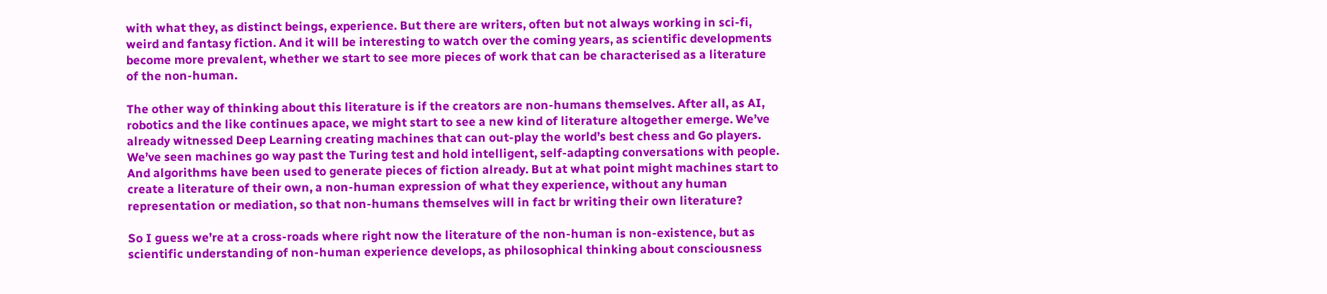with what they, as distinct beings, experience. But there are writers, often but not always working in sci-fi, weird and fantasy fiction. And it will be interesting to watch over the coming years, as scientific developments become more prevalent, whether we start to see more pieces of work that can be characterised as a literature of the non-human.

The other way of thinking about this literature is if the creators are non-humans themselves. After all, as AI, robotics and the like continues apace, we might start to see a new kind of literature altogether emerge. We’ve already witnessed Deep Learning creating machines that can out-play the world’s best chess and Go players. We’ve seen machines go way past the Turing test and hold intelligent, self-adapting conversations with people. And algorithms have been used to generate pieces of fiction already. But at what point might machines start to create a literature of their own, a non-human expression of what they experience, without any human representation or mediation, so that non-humans themselves will in fact br writing their own literature?

So I guess we’re at a cross-roads where right now the literature of the non-human is non-existence, but as scientific understanding of non-human experience develops, as philosophical thinking about consciousness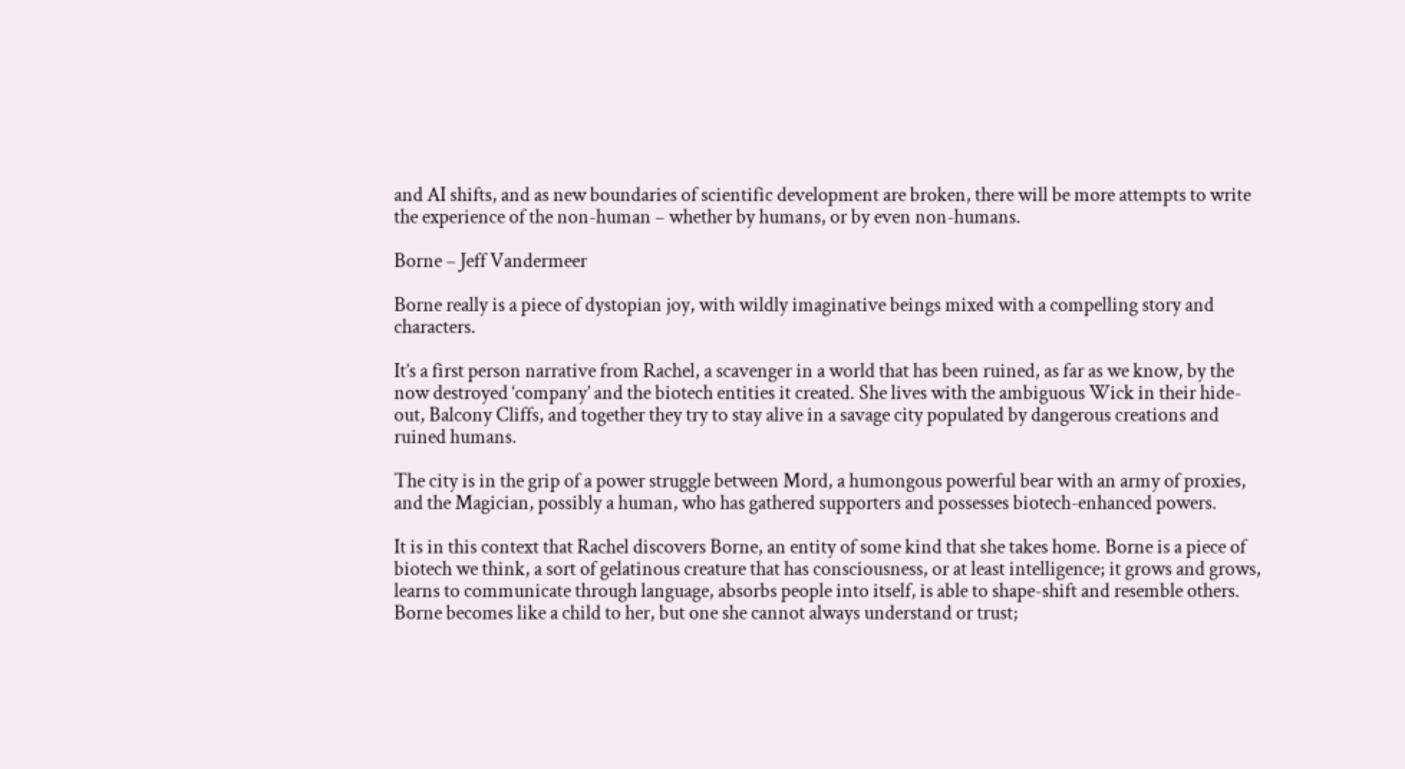and AI shifts, and as new boundaries of scientific development are broken, there will be more attempts to write the experience of the non-human – whether by humans, or by even non-humans.

Borne – Jeff Vandermeer

Borne really is a piece of dystopian joy, with wildly imaginative beings mixed with a compelling story and characters.

It’s a first person narrative from Rachel, a scavenger in a world that has been ruined, as far as we know, by the now destroyed ‘company’ and the biotech entities it created. She lives with the ambiguous Wick in their hide-out, Balcony Cliffs, and together they try to stay alive in a savage city populated by dangerous creations and ruined humans.

The city is in the grip of a power struggle between Mord, a humongous powerful bear with an army of proxies, and the Magician, possibly a human, who has gathered supporters and possesses biotech-enhanced powers.

It is in this context that Rachel discovers Borne, an entity of some kind that she takes home. Borne is a piece of biotech we think, a sort of gelatinous creature that has consciousness, or at least intelligence; it grows and grows, learns to communicate through language, absorbs people into itself, is able to shape-shift and resemble others. Borne becomes like a child to her, but one she cannot always understand or trust;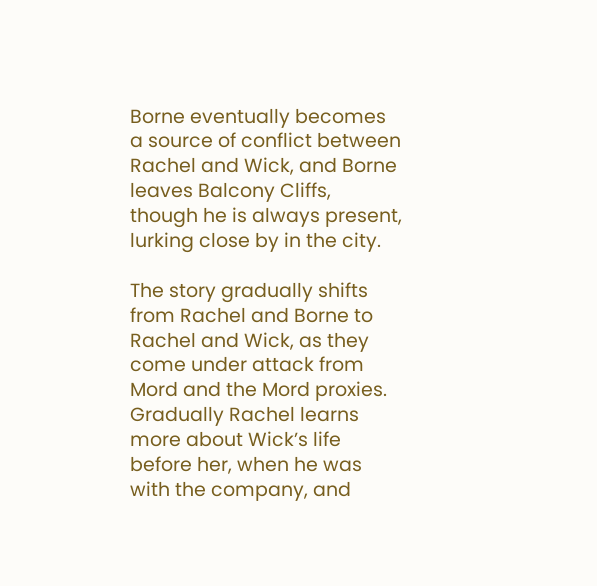Borne eventually becomes a source of conflict between Rachel and Wick, and Borne leaves Balcony Cliffs, though he is always present, lurking close by in the city.

The story gradually shifts from Rachel and Borne to Rachel and Wick, as they come under attack from Mord and the Mord proxies. Gradually Rachel learns more about Wick’s life before her, when he was with the company, and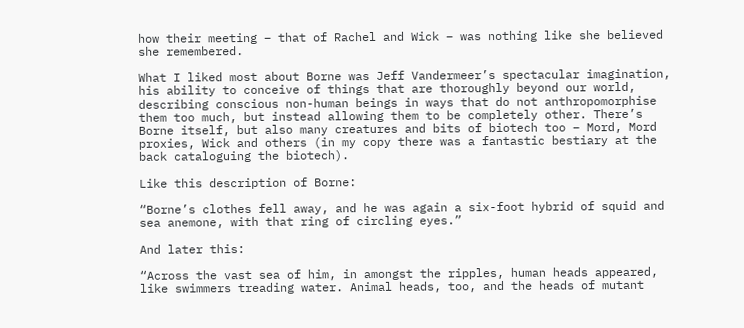how their meeting – that of Rachel and Wick – was nothing like she believed she remembered.

What I liked most about Borne was Jeff Vandermeer’s spectacular imagination, his ability to conceive of things that are thoroughly beyond our world, describing conscious non-human beings in ways that do not anthropomorphise them too much, but instead allowing them to be completely other. There’s Borne itself, but also many creatures and bits of biotech too – Mord, Mord proxies, Wick and others (in my copy there was a fantastic bestiary at the back cataloguing the biotech).

Like this description of Borne:

“Borne’s clothes fell away, and he was again a six-foot hybrid of squid and sea anemone, with that ring of circling eyes.”

And later this:

“Across the vast sea of him, in amongst the ripples, human heads appeared, like swimmers treading water. Animal heads, too, and the heads of mutant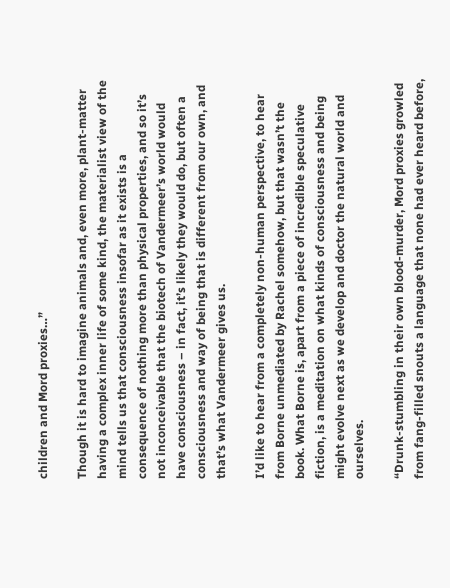children and Mord proxies…”

Though it is hard to imagine animals and, even more, plant-matter having a complex inner life of some kind, the materialist view of the mind tells us that consciousness insofar as it exists is a consequence of nothing more than physical properties, and so it’s not inconceivable that the biotech of Vandermeer’s world would have consciousness – in fact, it’s likely they would do, but often a consciousness and way of being that is different from our own, and that’s what Vandermeer gives us.

I’d like to hear from a completely non-human perspective, to hear from Borne unmediated by Rachel somehow, but that wasn’t the book. What Borne is, apart from a piece of incredible speculative fiction, is a meditation on what kinds of consciousness and being might evolve next as we develop and doctor the natural world and ourselves.

“Drunk-stumbling in their own blood-murder, Mord proxies growled from fang-filled snouts a language that none had ever heard before,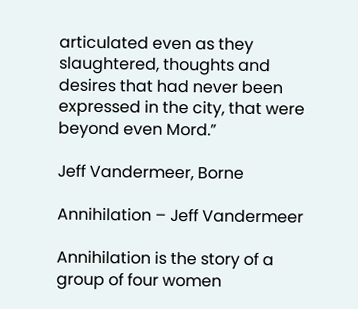articulated even as they slaughtered, thoughts and desires that had never been expressed in the city, that were beyond even Mord.”

Jeff Vandermeer, Borne

Annihilation – Jeff Vandermeer

Annihilation is the story of a group of four women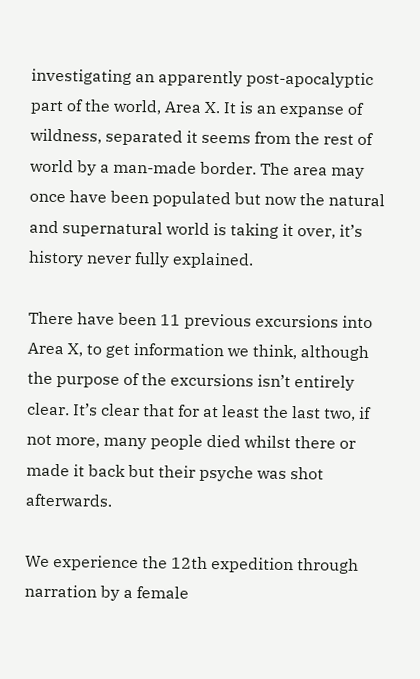investigating an apparently post-apocalyptic part of the world, Area X. It is an expanse of wildness, separated it seems from the rest of world by a man-made border. The area may once have been populated but now the natural and supernatural world is taking it over, it’s history never fully explained.

There have been 11 previous excursions into Area X, to get information we think, although the purpose of the excursions isn’t entirely clear. It’s clear that for at least the last two, if not more, many people died whilst there or made it back but their psyche was shot afterwards.

We experience the 12th expedition through narration by a female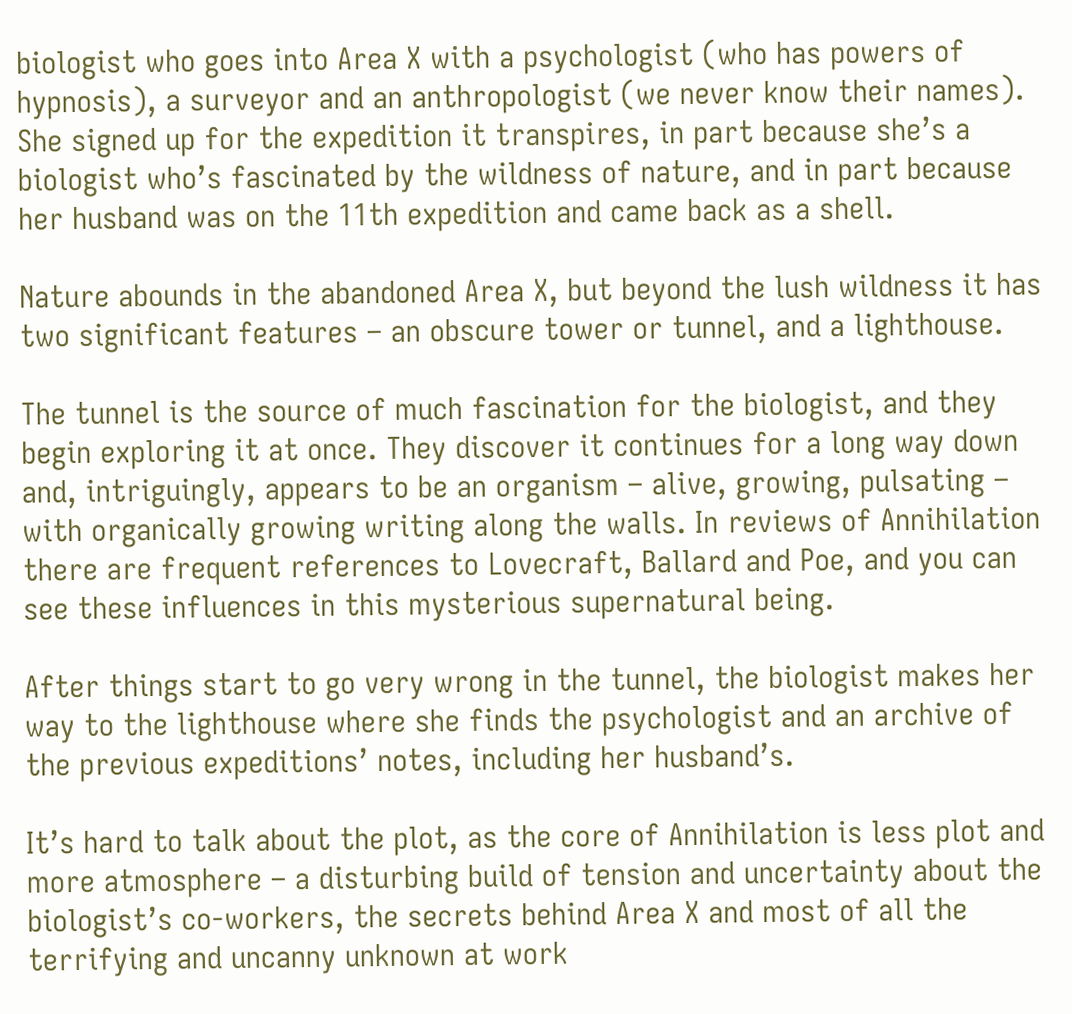biologist who goes into Area X with a psychologist (who has powers of hypnosis), a surveyor and an anthropologist (we never know their names). She signed up for the expedition it transpires, in part because she’s a biologist who’s fascinated by the wildness of nature, and in part because her husband was on the 11th expedition and came back as a shell.

Nature abounds in the abandoned Area X, but beyond the lush wildness it has two significant features – an obscure tower or tunnel, and a lighthouse.

The tunnel is the source of much fascination for the biologist, and they begin exploring it at once. They discover it continues for a long way down and, intriguingly, appears to be an organism – alive, growing, pulsating – with organically growing writing along the walls. In reviews of Annihilation there are frequent references to Lovecraft, Ballard and Poe, and you can see these influences in this mysterious supernatural being.

After things start to go very wrong in the tunnel, the biologist makes her way to the lighthouse where she finds the psychologist and an archive of the previous expeditions’ notes, including her husband’s.

It’s hard to talk about the plot, as the core of Annihilation is less plot and more atmosphere – a disturbing build of tension and uncertainty about the biologist’s co-workers, the secrets behind Area X and most of all the terrifying and uncanny unknown at work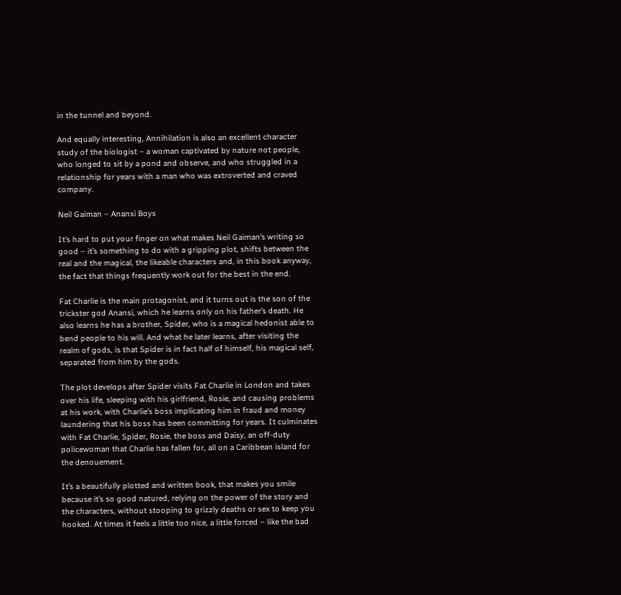in the tunnel and beyond.

And equally interesting, Annihilation is also an excellent character study of the biologist – a woman captivated by nature not people, who longed to sit by a pond and observe, and who struggled in a relationship for years with a man who was extroverted and craved company.

Neil Gaiman – Anansi Boys

It’s hard to put your finger on what makes Neil Gaiman’s writing so good – it’s something to do with a gripping plot, shifts between the real and the magical, the likeable characters and, in this book anyway, the fact that things frequently work out for the best in the end.

Fat Charlie is the main protagonist, and it turns out is the son of the trickster god Anansi, which he learns only on his father’s death. He also learns he has a brother, Spider, who is a magical hedonist able to bend people to his will. And what he later learns, after visiting the realm of gods, is that Spider is in fact half of himself, his magical self, separated from him by the gods.

The plot develops after Spider visits Fat Charlie in London and takes over his life, sleeping with his girlfriend, Rosie, and causing problems at his work, with Charlie’s boss implicating him in fraud and money laundering that his boss has been committing for years. It culminates with Fat Charlie, Spider, Rosie, the boss and Daisy, an off-duty policewoman that Charlie has fallen for, all on a Caribbean island for the denouement.

It’s a beautifully plotted and written book, that makes you smile because it’s so good natured, relying on the power of the story and the characters, without stooping to grizzly deaths or sex to keep you hooked. At times it feels a little too nice, a little forced – like the bad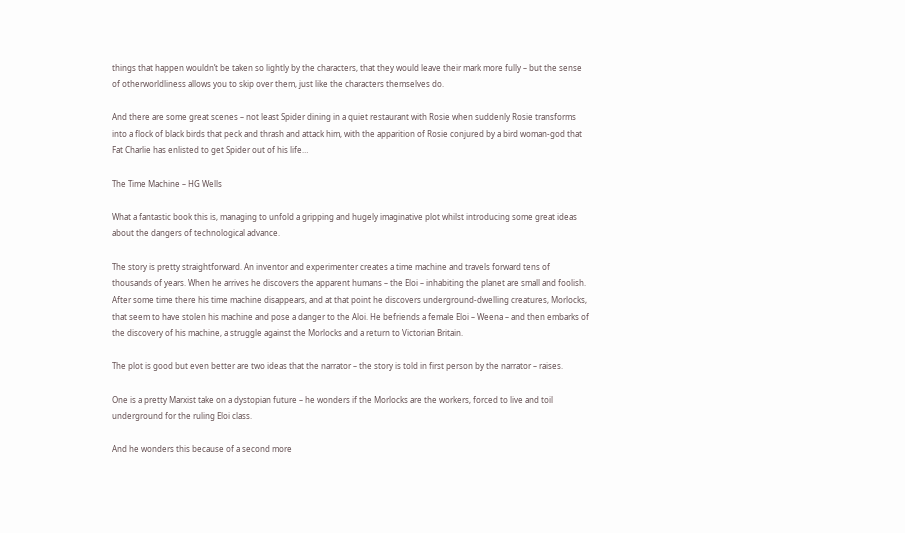things that happen wouldn’t be taken so lightly by the characters, that they would leave their mark more fully – but the sense of otherworldliness allows you to skip over them, just like the characters themselves do.

And there are some great scenes – not least Spider dining in a quiet restaurant with Rosie when suddenly Rosie transforms into a flock of black birds that peck and thrash and attack him, with the apparition of Rosie conjured by a bird woman-god that Fat Charlie has enlisted to get Spider out of his life…

The Time Machine – HG Wells

What a fantastic book this is, managing to unfold a gripping and hugely imaginative plot whilst introducing some great ideas about the dangers of technological advance.

The story is pretty straightforward. An inventor and experimenter creates a time machine and travels forward tens of thousands of years. When he arrives he discovers the apparent humans – the Eloi – inhabiting the planet are small and foolish. After some time there his time machine disappears, and at that point he discovers underground-dwelling creatures, Morlocks, that seem to have stolen his machine and pose a danger to the Aloi. He befriends a female Eloi – Weena – and then embarks of the discovery of his machine, a struggle against the Morlocks and a return to Victorian Britain.

The plot is good but even better are two ideas that the narrator – the story is told in first person by the narrator – raises.

One is a pretty Marxist take on a dystopian future – he wonders if the Morlocks are the workers, forced to live and toil underground for the ruling Eloi class.

And he wonders this because of a second more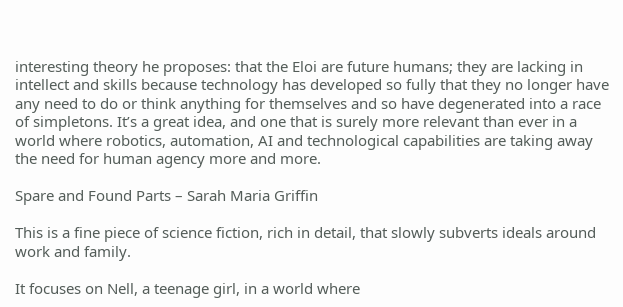interesting theory he proposes: that the Eloi are future humans; they are lacking in intellect and skills because technology has developed so fully that they no longer have any need to do or think anything for themselves and so have degenerated into a race of simpletons. It’s a great idea, and one that is surely more relevant than ever in a world where robotics, automation, AI and technological capabilities are taking away the need for human agency more and more.

Spare and Found Parts – Sarah Maria Griffin

This is a fine piece of science fiction, rich in detail, that slowly subverts ideals around work and family.

It focuses on Nell, a teenage girl, in a world where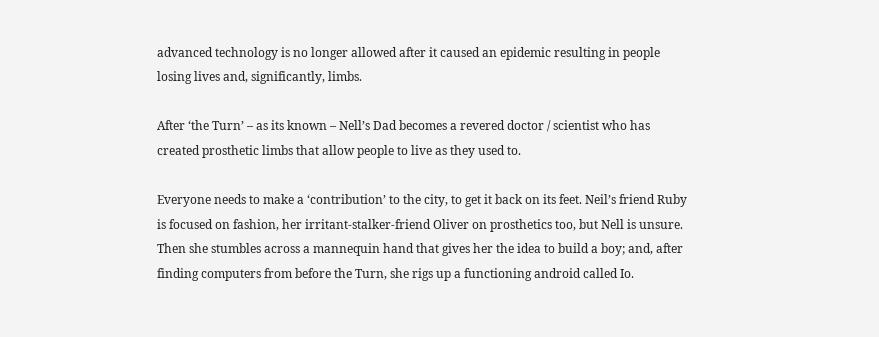advanced technology is no longer allowed after it caused an epidemic resulting in people losing lives and, significantly, limbs.

After ‘the Turn’ – as its known – Nell’s Dad becomes a revered doctor / scientist who has created prosthetic limbs that allow people to live as they used to.

Everyone needs to make a ‘contribution’ to the city, to get it back on its feet. Neil’s friend Ruby is focused on fashion, her irritant-stalker-friend Oliver on prosthetics too, but Nell is unsure. Then she stumbles across a mannequin hand that gives her the idea to build a boy; and, after finding computers from before the Turn, she rigs up a functioning android called Io.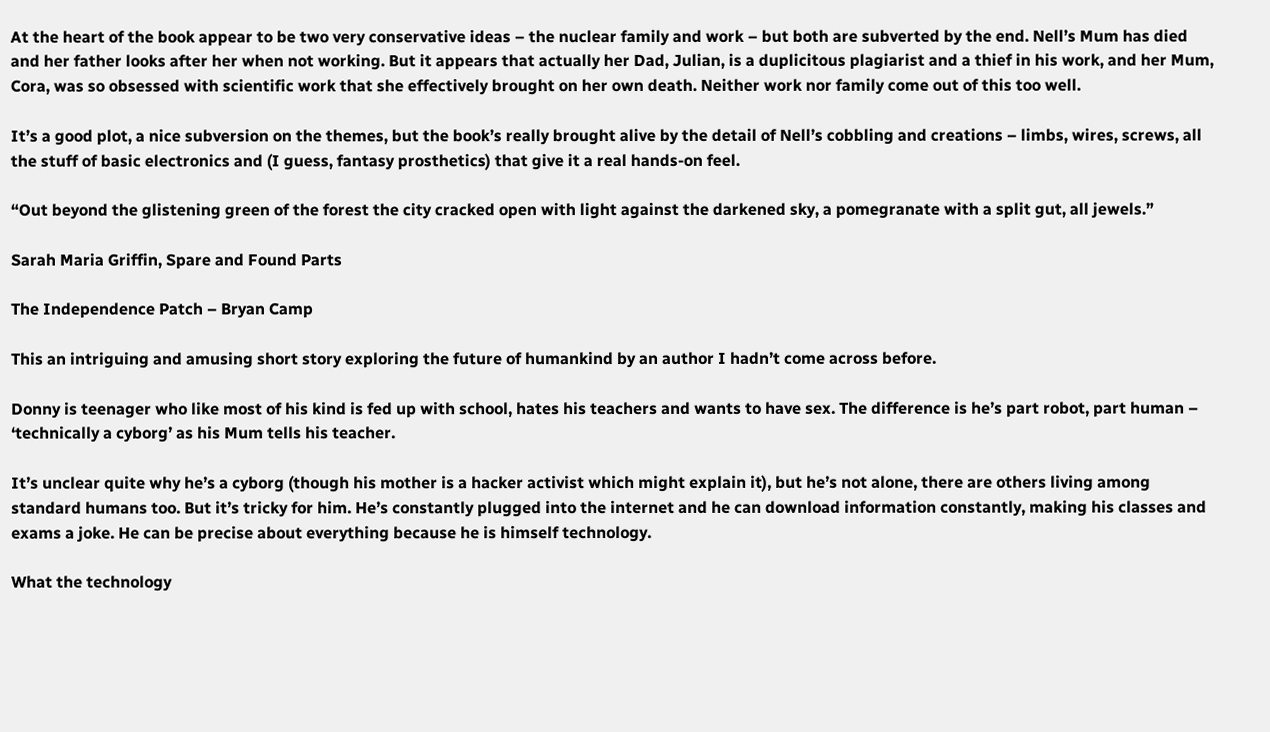At the heart of the book appear to be two very conservative ideas – the nuclear family and work – but both are subverted by the end. Nell’s Mum has died and her father looks after her when not working. But it appears that actually her Dad, Julian, is a duplicitous plagiarist and a thief in his work, and her Mum, Cora, was so obsessed with scientific work that she effectively brought on her own death. Neither work nor family come out of this too well.

It’s a good plot, a nice subversion on the themes, but the book’s really brought alive by the detail of Nell’s cobbling and creations – limbs, wires, screws, all the stuff of basic electronics and (I guess, fantasy prosthetics) that give it a real hands-on feel.

“Out beyond the glistening green of the forest the city cracked open with light against the darkened sky, a pomegranate with a split gut, all jewels.”

Sarah Maria Griffin, Spare and Found Parts

The Independence Patch – Bryan Camp

This an intriguing and amusing short story exploring the future of humankind by an author I hadn’t come across before.

Donny is teenager who like most of his kind is fed up with school, hates his teachers and wants to have sex. The difference is he’s part robot, part human – ‘technically a cyborg’ as his Mum tells his teacher.

It’s unclear quite why he’s a cyborg (though his mother is a hacker activist which might explain it), but he’s not alone, there are others living among standard humans too. But it’s tricky for him. He’s constantly plugged into the internet and he can download information constantly, making his classes and exams a joke. He can be precise about everything because he is himself technology.

What the technology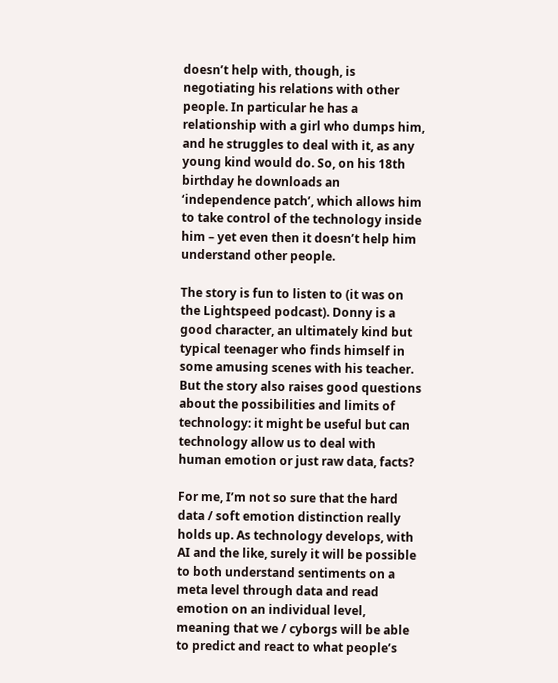doesn’t help with, though, is negotiating his relations with other people. In particular he has a relationship with a girl who dumps him, and he struggles to deal with it, as any young kind would do. So, on his 18th birthday he downloads an ‘independence patch’, which allows him to take control of the technology inside him – yet even then it doesn’t help him understand other people.

The story is fun to listen to (it was on the Lightspeed podcast). Donny is a good character, an ultimately kind but typical teenager who finds himself in some amusing scenes with his teacher. But the story also raises good questions about the possibilities and limits of technology: it might be useful but can technology allow us to deal with human emotion or just raw data, facts?

For me, I’m not so sure that the hard data / soft emotion distinction really holds up. As technology develops, with AI and the like, surely it will be possible to both understand sentiments on a meta level through data and read emotion on an individual level, meaning that we / cyborgs will be able to predict and react to what people’s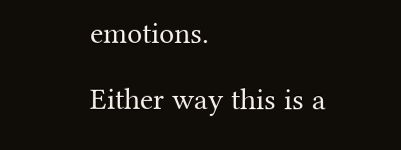emotions.

Either way this is a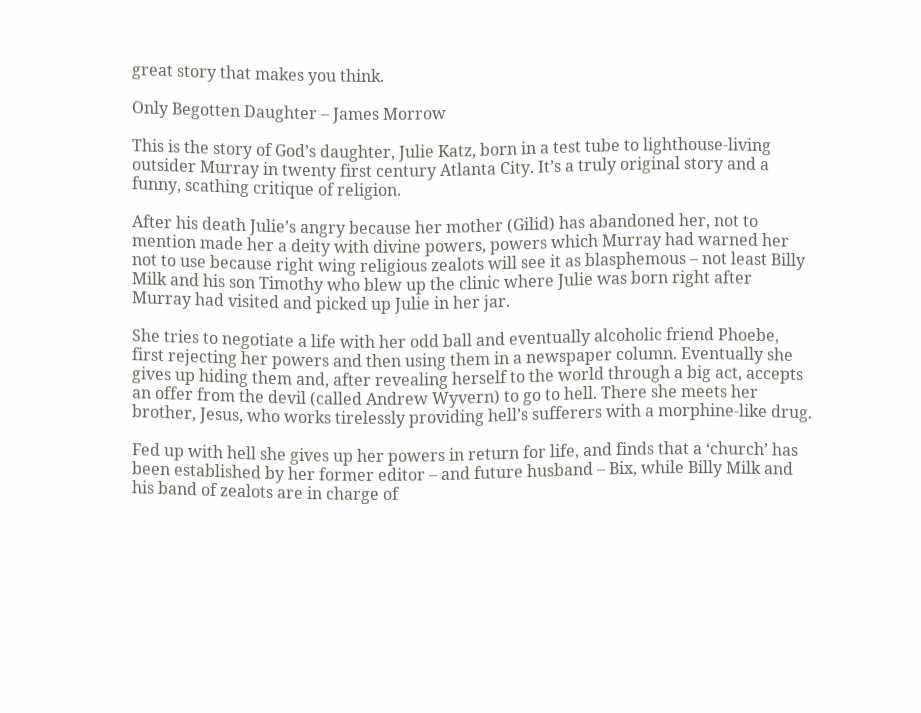great story that makes you think.

Only Begotten Daughter – James Morrow

This is the story of God’s daughter, Julie Katz, born in a test tube to lighthouse-living outsider Murray in twenty first century Atlanta City. It’s a truly original story and a funny, scathing critique of religion.

After his death Julie’s angry because her mother (Gilid) has abandoned her, not to mention made her a deity with divine powers, powers which Murray had warned her not to use because right wing religious zealots will see it as blasphemous – not least Billy Milk and his son Timothy who blew up the clinic where Julie was born right after Murray had visited and picked up Julie in her jar.

She tries to negotiate a life with her odd ball and eventually alcoholic friend Phoebe, first rejecting her powers and then using them in a newspaper column. Eventually she gives up hiding them and, after revealing herself to the world through a big act, accepts an offer from the devil (called Andrew Wyvern) to go to hell. There she meets her brother, Jesus, who works tirelessly providing hell’s sufferers with a morphine-like drug.

Fed up with hell she gives up her powers in return for life, and finds that a ‘church’ has been established by her former editor – and future husband – Bix, while Billy Milk and his band of zealots are in charge of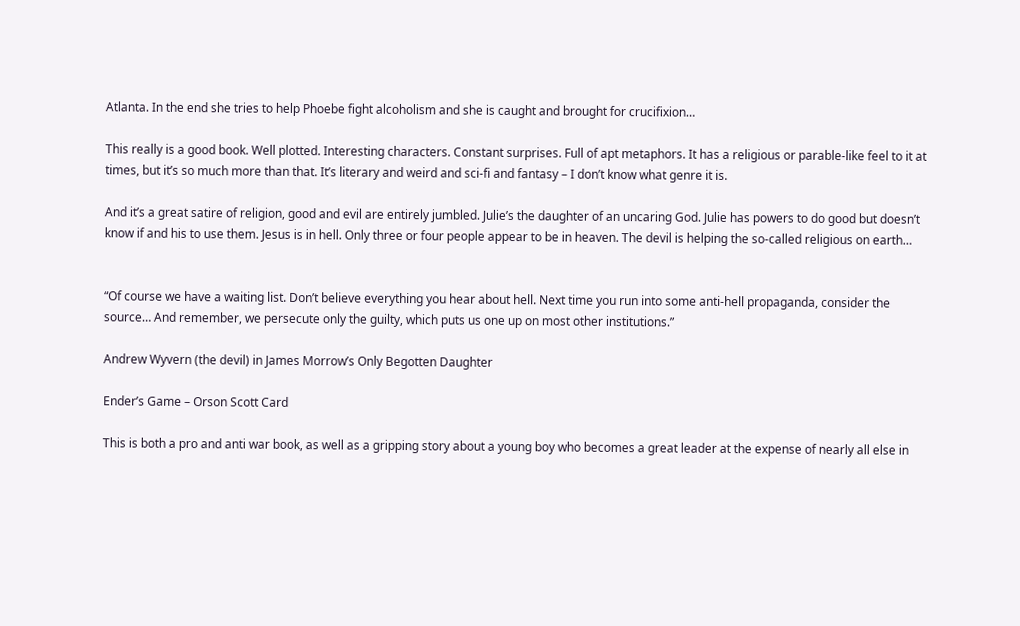Atlanta. In the end she tries to help Phoebe fight alcoholism and she is caught and brought for crucifixion…

This really is a good book. Well plotted. Interesting characters. Constant surprises. Full of apt metaphors. It has a religious or parable-like feel to it at times, but it’s so much more than that. It’s literary and weird and sci-fi and fantasy – I don’t know what genre it is.

And it’s a great satire of religion, good and evil are entirely jumbled. Julie’s the daughter of an uncaring God. Julie has powers to do good but doesn’t know if and his to use them. Jesus is in hell. Only three or four people appear to be in heaven. The devil is helping the so-called religious on earth…


“Of course we have a waiting list. Don’t believe everything you hear about hell. Next time you run into some anti-hell propaganda, consider the source… And remember, we persecute only the guilty, which puts us one up on most other institutions.”

Andrew Wyvern (the devil) in James Morrow’s Only Begotten Daughter

Ender’s Game – Orson Scott Card

This is both a pro and anti war book, as well as a gripping story about a young boy who becomes a great leader at the expense of nearly all else in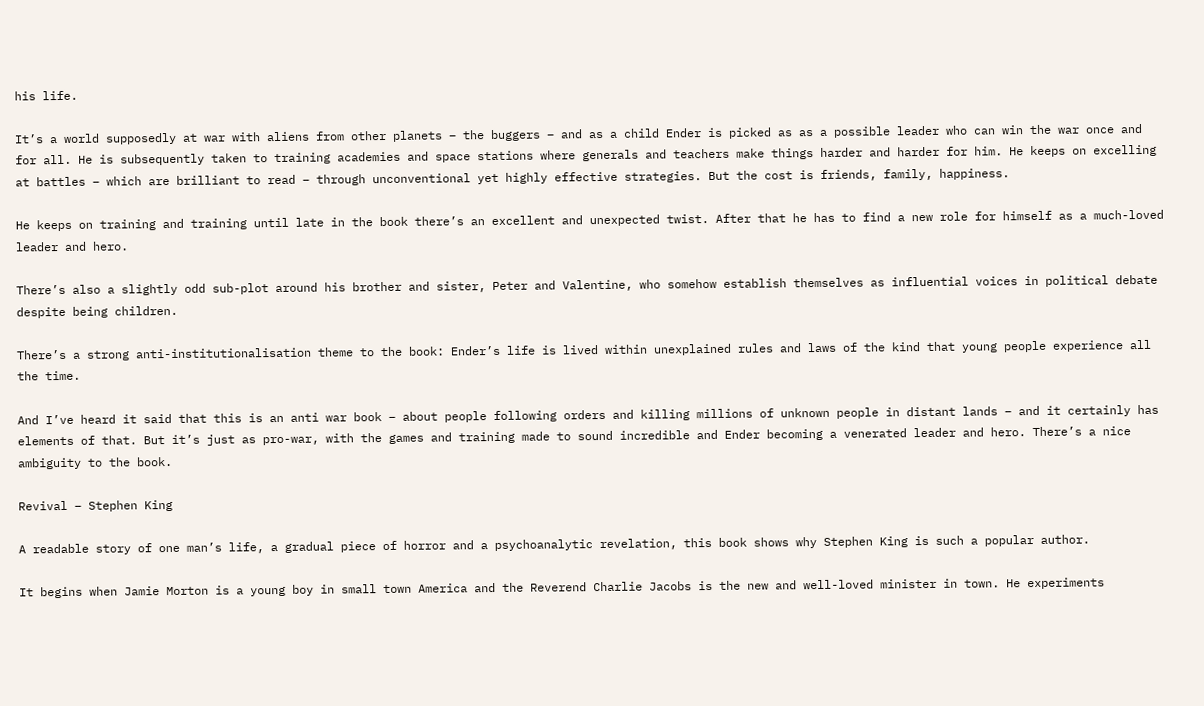his life.

It’s a world supposedly at war with aliens from other planets – the buggers – and as a child Ender is picked as as a possible leader who can win the war once and for all. He is subsequently taken to training academies and space stations where generals and teachers make things harder and harder for him. He keeps on excelling at battles – which are brilliant to read – through unconventional yet highly effective strategies. But the cost is friends, family, happiness.

He keeps on training and training until late in the book there’s an excellent and unexpected twist. After that he has to find a new role for himself as a much-loved leader and hero.

There’s also a slightly odd sub-plot around his brother and sister, Peter and Valentine, who somehow establish themselves as influential voices in political debate despite being children.

There’s a strong anti-institutionalisation theme to the book: Ender’s life is lived within unexplained rules and laws of the kind that young people experience all the time.

And I’ve heard it said that this is an anti war book – about people following orders and killing millions of unknown people in distant lands – and it certainly has elements of that. But it’s just as pro-war, with the games and training made to sound incredible and Ender becoming a venerated leader and hero. There’s a nice ambiguity to the book.

Revival – Stephen King

A readable story of one man’s life, a gradual piece of horror and a psychoanalytic revelation, this book shows why Stephen King is such a popular author.

It begins when Jamie Morton is a young boy in small town America and the Reverend Charlie Jacobs is the new and well-loved minister in town. He experiments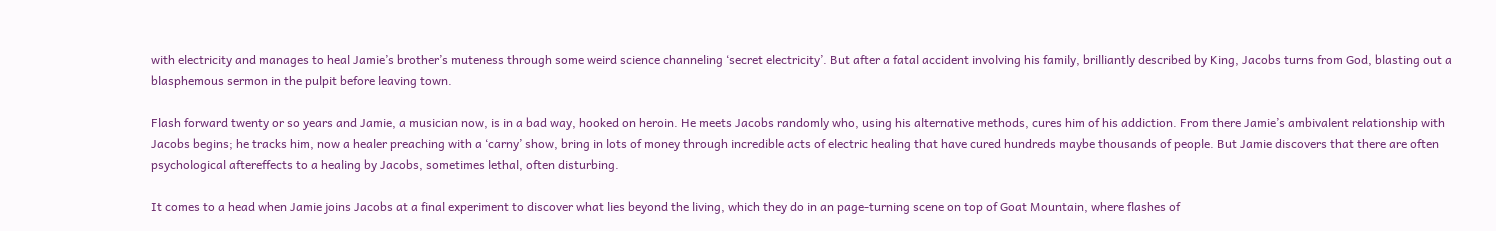with electricity and manages to heal Jamie’s brother’s muteness through some weird science channeling ‘secret electricity’. But after a fatal accident involving his family, brilliantly described by King, Jacobs turns from God, blasting out a blasphemous sermon in the pulpit before leaving town.

Flash forward twenty or so years and Jamie, a musician now, is in a bad way, hooked on heroin. He meets Jacobs randomly who, using his alternative methods, cures him of his addiction. From there Jamie’s ambivalent relationship with Jacobs begins; he tracks him, now a healer preaching with a ‘carny’ show, bring in lots of money through incredible acts of electric healing that have cured hundreds maybe thousands of people. But Jamie discovers that there are often psychological aftereffects to a healing by Jacobs, sometimes lethal, often disturbing.

It comes to a head when Jamie joins Jacobs at a final experiment to discover what lies beyond the living, which they do in an page-turning scene on top of Goat Mountain, where flashes of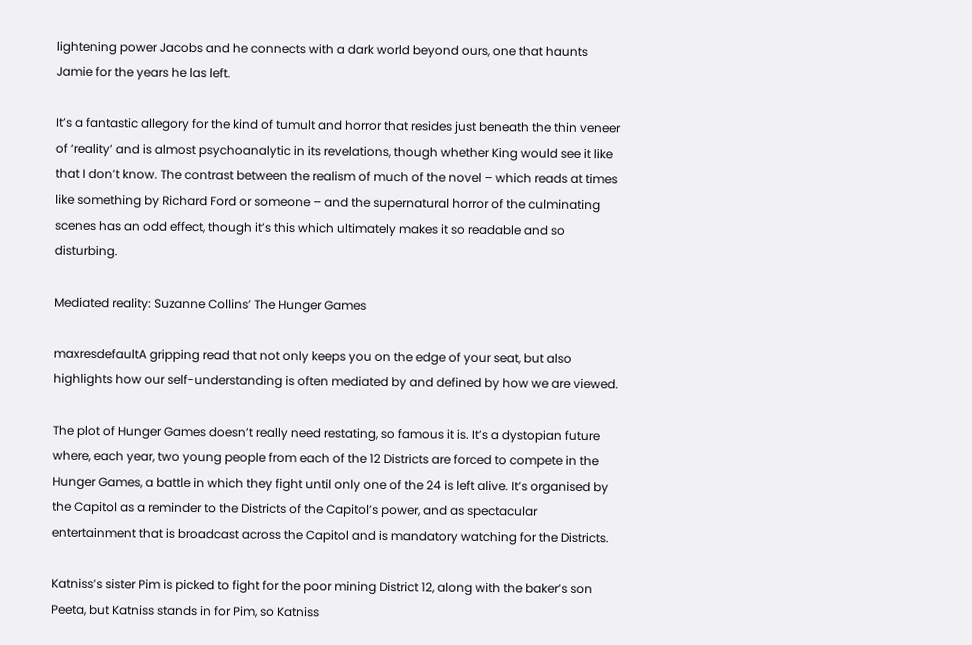lightening power Jacobs and he connects with a dark world beyond ours, one that haunts Jamie for the years he las left.

It’s a fantastic allegory for the kind of tumult and horror that resides just beneath the thin veneer of ‘reality’ and is almost psychoanalytic in its revelations, though whether King would see it like that I don’t know. The contrast between the realism of much of the novel – which reads at times like something by Richard Ford or someone – and the supernatural horror of the culminating scenes has an odd effect, though it’s this which ultimately makes it so readable and so disturbing.

Mediated reality: Suzanne Collins’ The Hunger Games

maxresdefaultA gripping read that not only keeps you on the edge of your seat, but also highlights how our self-understanding is often mediated by and defined by how we are viewed.

The plot of Hunger Games doesn’t really need restating, so famous it is. It’s a dystopian future where, each year, two young people from each of the 12 Districts are forced to compete in the Hunger Games, a battle in which they fight until only one of the 24 is left alive. It’s organised by the Capitol as a reminder to the Districts of the Capitol’s power, and as spectacular entertainment that is broadcast across the Capitol and is mandatory watching for the Districts.

Katniss’s sister Pim is picked to fight for the poor mining District 12, along with the baker’s son Peeta, but Katniss stands in for Pim, so Katniss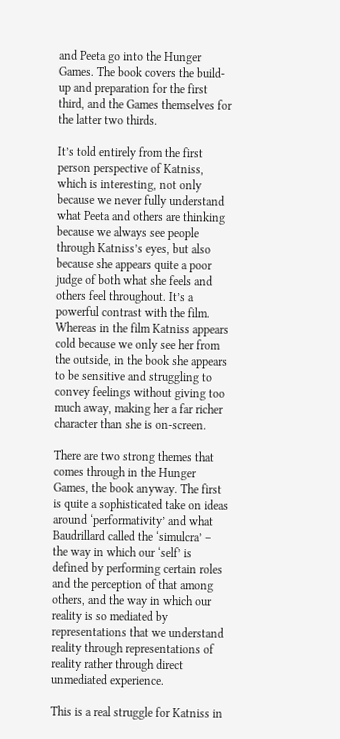and Peeta go into the Hunger Games. The book covers the build-up and preparation for the first third, and the Games themselves for the latter two thirds.

It’s told entirely from the first person perspective of Katniss, which is interesting, not only because we never fully understand what Peeta and others are thinking because we always see people through Katniss’s eyes, but also because she appears quite a poor judge of both what she feels and others feel throughout. It’s a powerful contrast with the film. Whereas in the film Katniss appears cold because we only see her from the outside, in the book she appears to be sensitive and struggling to convey feelings without giving too much away, making her a far richer character than she is on-screen.

There are two strong themes that comes through in the Hunger Games, the book anyway. The first is quite a sophisticated take on ideas around ‘performativity’ and what Baudrillard called the ‘simulcra’ – the way in which our ‘self’ is defined by performing certain roles and the perception of that among others, and the way in which our reality is so mediated by representations that we understand reality through representations of reality rather through direct unmediated experience.

This is a real struggle for Katniss in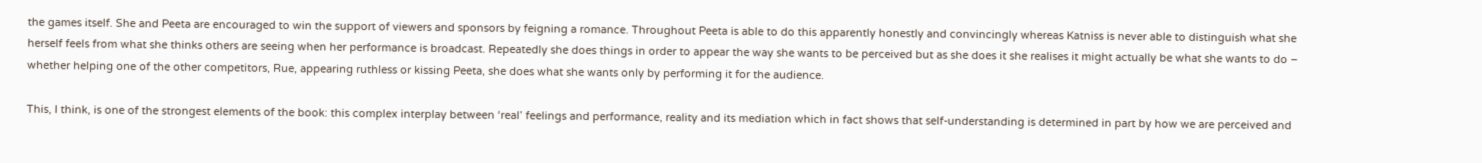the games itself. She and Peeta are encouraged to win the support of viewers and sponsors by feigning a romance. Throughout Peeta is able to do this apparently honestly and convincingly whereas Katniss is never able to distinguish what she herself feels from what she thinks others are seeing when her performance is broadcast. Repeatedly she does things in order to appear the way she wants to be perceived but as she does it she realises it might actually be what she wants to do – whether helping one of the other competitors, Rue, appearing ruthless or kissing Peeta, she does what she wants only by performing it for the audience.

This, I think, is one of the strongest elements of the book: this complex interplay between ‘real’ feelings and performance, reality and its mediation which in fact shows that self-understanding is determined in part by how we are perceived and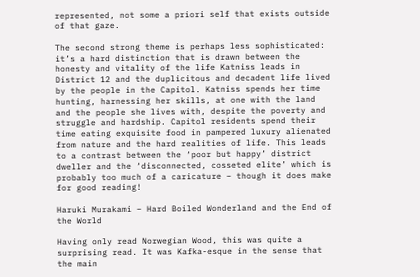represented, not some a priori self that exists outside of that gaze.

The second strong theme is perhaps less sophisticated: it’s a hard distinction that is drawn between the honesty and vitality of the life Katniss leads in District 12 and the duplicitous and decadent life lived by the people in the Capitol. Katniss spends her time hunting, harnessing her skills, at one with the land and the people she lives with, despite the poverty and struggle and hardship. Capitol residents spend their time eating exquisite food in pampered luxury alienated from nature and the hard realities of life. This leads to a contrast between the ‘poor but happy’ district dweller and the ‘disconnected, cosseted elite’ which is probably too much of a caricature – though it does make for good reading!

Haruki Murakami – Hard Boiled Wonderland and the End of the World

Having only read Norwegian Wood, this was quite a surprising read. It was Kafka-esque in the sense that the main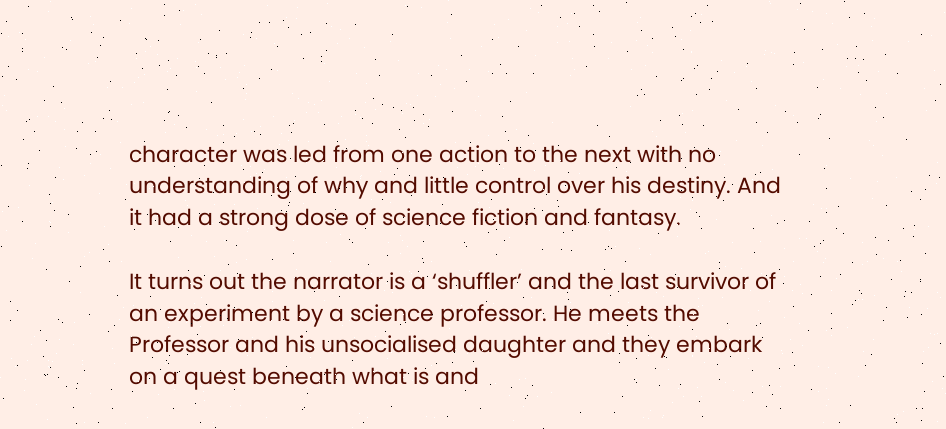character was led from one action to the next with no understanding of why and little control over his destiny. And it had a strong dose of science fiction and fantasy.

It turns out the narrator is a ‘shuffler’ and the last survivor of an experiment by a science professor. He meets the Professor and his unsocialised daughter and they embark on a quest beneath what is and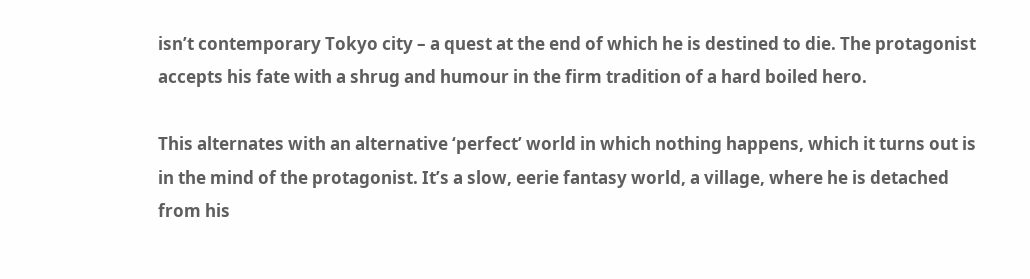isn’t contemporary Tokyo city – a quest at the end of which he is destined to die. The protagonist accepts his fate with a shrug and humour in the firm tradition of a hard boiled hero.

This alternates with an alternative ‘perfect’ world in which nothing happens, which it turns out is in the mind of the protagonist. It’s a slow, eerie fantasy world, a village, where he is detached from his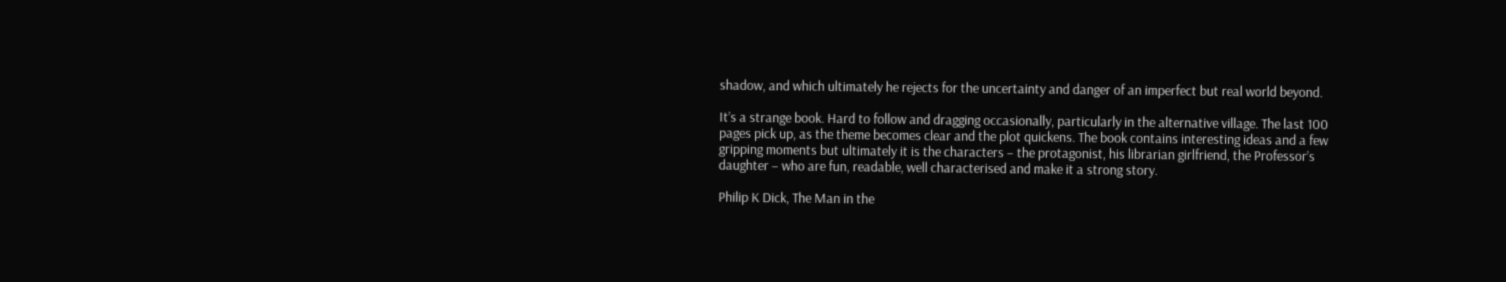shadow, and which ultimately he rejects for the uncertainty and danger of an imperfect but real world beyond.

It’s a strange book. Hard to follow and dragging occasionally, particularly in the alternative village. The last 100 pages pick up, as the theme becomes clear and the plot quickens. The book contains interesting ideas and a few gripping moments but ultimately it is the characters – the protagonist, his librarian girlfriend, the Professor’s daughter – who are fun, readable, well characterised and make it a strong story.

Philip K Dick, The Man in the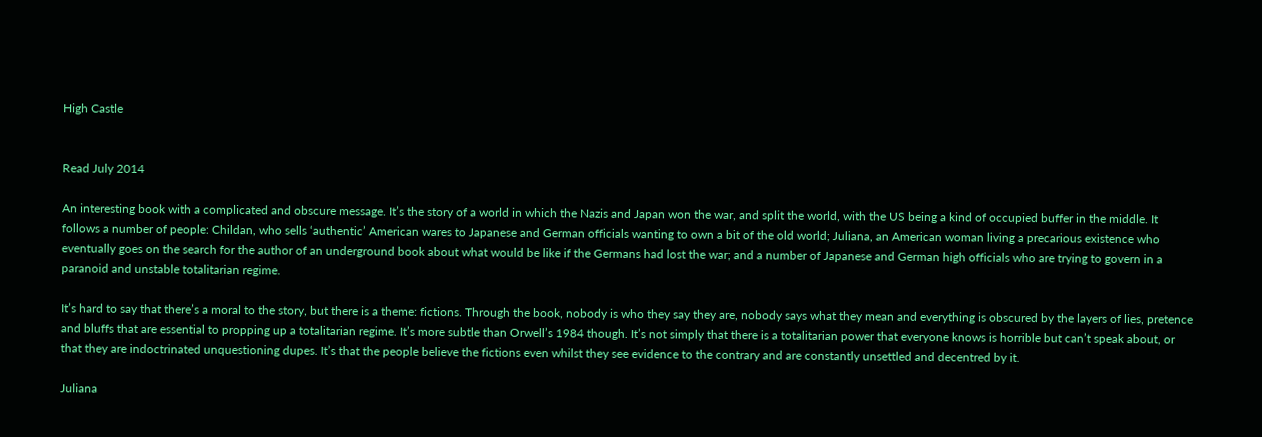High Castle


Read July 2014

An interesting book with a complicated and obscure message. It’s the story of a world in which the Nazis and Japan won the war, and split the world, with the US being a kind of occupied buffer in the middle. It follows a number of people: Childan, who sells ‘authentic’ American wares to Japanese and German officials wanting to own a bit of the old world; Juliana, an American woman living a precarious existence who eventually goes on the search for the author of an underground book about what would be like if the Germans had lost the war; and a number of Japanese and German high officials who are trying to govern in a paranoid and unstable totalitarian regime.

It’s hard to say that there’s a moral to the story, but there is a theme: fictions. Through the book, nobody is who they say they are, nobody says what they mean and everything is obscured by the layers of lies, pretence and bluffs that are essential to propping up a totalitarian regime. It’s more subtle than Orwell’s 1984 though. It’s not simply that there is a totalitarian power that everyone knows is horrible but can’t speak about, or that they are indoctrinated unquestioning dupes. It’s that the people believe the fictions even whilst they see evidence to the contrary and are constantly unsettled and decentred by it.

Juliana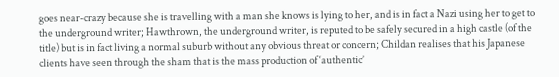goes near-crazy because she is travelling with a man she knows is lying to her, and is in fact a Nazi using her to get to the underground writer; Hawthrown, the underground writer, is reputed to be safely secured in a high castle (of the title) but is in fact living a normal suburb without any obvious threat or concern; Childan realises that his Japanese clients have seen through the sham that is the mass production of ‘authentic’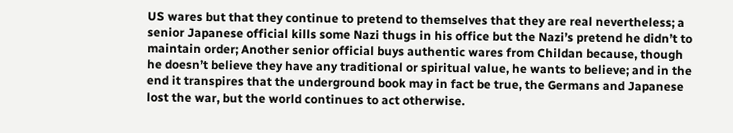US wares but that they continue to pretend to themselves that they are real nevertheless; a senior Japanese official kills some Nazi thugs in his office but the Nazi’s pretend he didn’t to maintain order; Another senior official buys authentic wares from Childan because, though he doesn’t believe they have any traditional or spiritual value, he wants to believe; and in the end it transpires that the underground book may in fact be true, the Germans and Japanese lost the war, but the world continues to act otherwise.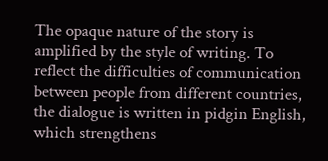The opaque nature of the story is amplified by the style of writing. To reflect the difficulties of communication between people from different countries, the dialogue is written in pidgin English, which strengthens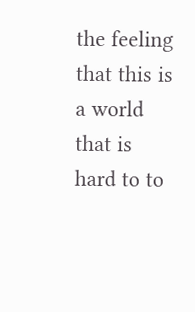the feeling that this is a world that is hard to to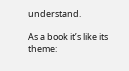understand.

As a book it’s like its theme: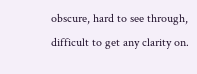obscure, hard to see through, difficult to get any clarity on.